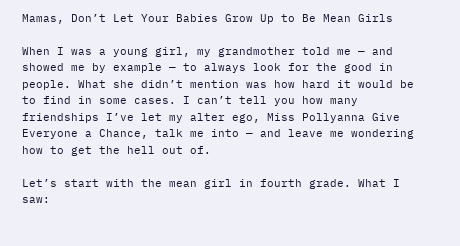Mamas, Don’t Let Your Babies Grow Up to Be Mean Girls

When I was a young girl, my grandmother told me — and showed me by example — to always look for the good in people. What she didn’t mention was how hard it would be to find in some cases. I can’t tell you how many friendships I’ve let my alter ego, Miss Pollyanna Give Everyone a Chance, talk me into — and leave me wondering how to get the hell out of.

Let’s start with the mean girl in fourth grade. What I saw: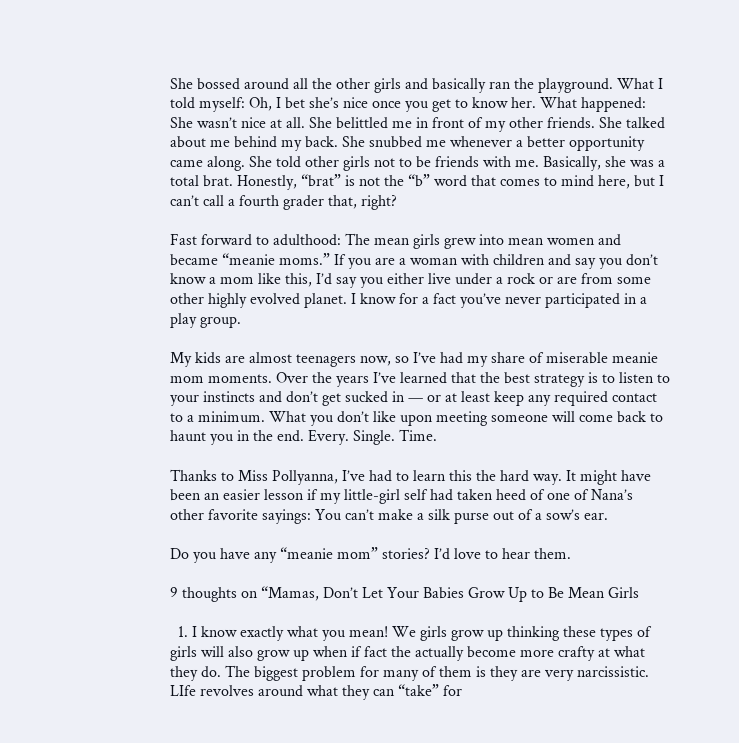She bossed around all the other girls and basically ran the playground. What I told myself: Oh, I bet she’s nice once you get to know her. What happened: She wasn’t nice at all. She belittled me in front of my other friends. She talked about me behind my back. She snubbed me whenever a better opportunity came along. She told other girls not to be friends with me. Basically, she was a total brat. Honestly, “brat” is not the “b” word that comes to mind here, but I can’t call a fourth grader that, right?

Fast forward to adulthood: The mean girls grew into mean women and became “meanie moms.” If you are a woman with children and say you don’t know a mom like this, I’d say you either live under a rock or are from some other highly evolved planet. I know for a fact you’ve never participated in a play group.

My kids are almost teenagers now, so I’ve had my share of miserable meanie mom moments. Over the years I’ve learned that the best strategy is to listen to your instincts and don’t get sucked in — or at least keep any required contact to a minimum. What you don’t like upon meeting someone will come back to haunt you in the end. Every. Single. Time.

Thanks to Miss Pollyanna, I’ve had to learn this the hard way. It might have been an easier lesson if my little-girl self had taken heed of one of Nana’s other favorite sayings: You can’t make a silk purse out of a sow’s ear.

Do you have any “meanie mom” stories? I’d love to hear them.

9 thoughts on “Mamas, Don’t Let Your Babies Grow Up to Be Mean Girls

  1. I know exactly what you mean! We girls grow up thinking these types of girls will also grow up when if fact the actually become more crafty at what they do. The biggest problem for many of them is they are very narcissistic. LIfe revolves around what they can “take” for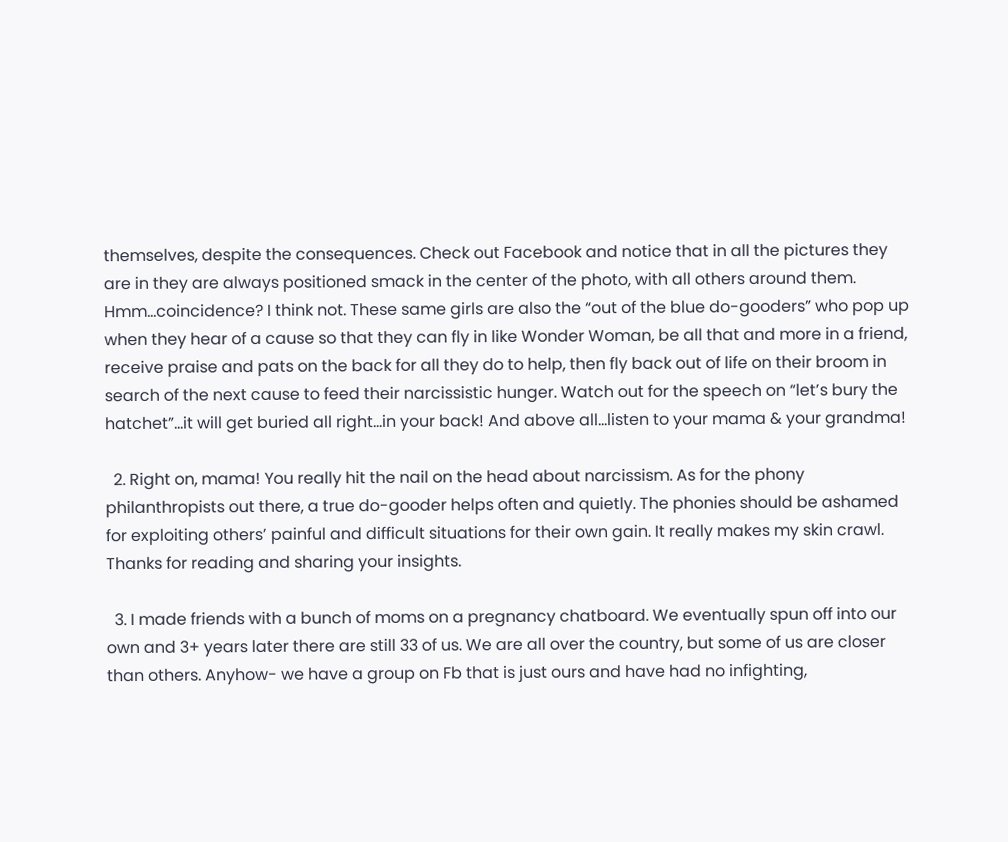themselves, despite the consequences. Check out Facebook and notice that in all the pictures they are in they are always positioned smack in the center of the photo, with all others around them. Hmm…coincidence? I think not. These same girls are also the “out of the blue do-gooders” who pop up when they hear of a cause so that they can fly in like Wonder Woman, be all that and more in a friend, receive praise and pats on the back for all they do to help, then fly back out of life on their broom in search of the next cause to feed their narcissistic hunger. Watch out for the speech on “let’s bury the hatchet”…it will get buried all right…in your back! And above all…listen to your mama & your grandma!

  2. Right on, mama! You really hit the nail on the head about narcissism. As for the phony philanthropists out there, a true do-gooder helps often and quietly. The phonies should be ashamed for exploiting others’ painful and difficult situations for their own gain. It really makes my skin crawl. Thanks for reading and sharing your insights.

  3. I made friends with a bunch of moms on a pregnancy chatboard. We eventually spun off into our own and 3+ years later there are still 33 of us. We are all over the country, but some of us are closer than others. Anyhow- we have a group on Fb that is just ours and have had no infighting,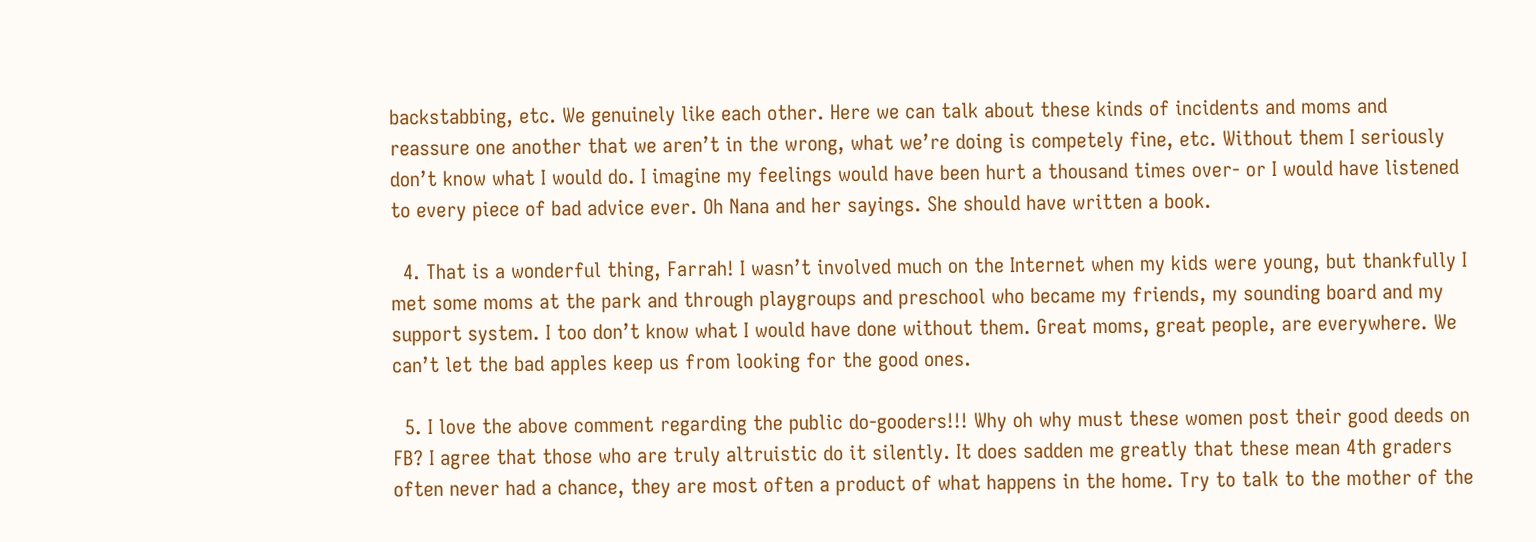backstabbing, etc. We genuinely like each other. Here we can talk about these kinds of incidents and moms and reassure one another that we aren’t in the wrong, what we’re doing is competely fine, etc. Without them I seriously don’t know what I would do. I imagine my feelings would have been hurt a thousand times over- or I would have listened to every piece of bad advice ever. Oh Nana and her sayings. She should have written a book.

  4. That is a wonderful thing, Farrah! I wasn’t involved much on the Internet when my kids were young, but thankfully I met some moms at the park and through playgroups and preschool who became my friends, my sounding board and my support system. I too don’t know what I would have done without them. Great moms, great people, are everywhere. We can’t let the bad apples keep us from looking for the good ones.

  5. I love the above comment regarding the public do-gooders!!! Why oh why must these women post their good deeds on FB? I agree that those who are truly altruistic do it silently. It does sadden me greatly that these mean 4th graders often never had a chance, they are most often a product of what happens in the home. Try to talk to the mother of the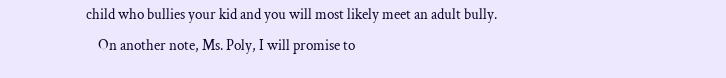child who bullies your kid and you will most likely meet an adult bully.
    On another note, Ms. Poly, I will promise to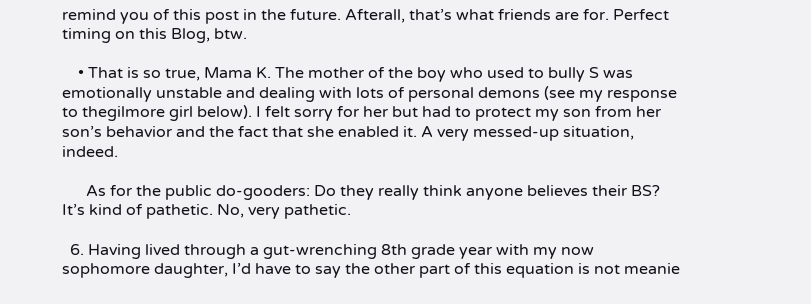remind you of this post in the future. Afterall, that’s what friends are for. Perfect timing on this Blog, btw.

    • That is so true, Mama K. The mother of the boy who used to bully S was emotionally unstable and dealing with lots of personal demons (see my response to thegilmore girl below). I felt sorry for her but had to protect my son from her son’s behavior and the fact that she enabled it. A very messed-up situation, indeed.

      As for the public do-gooders: Do they really think anyone believes their BS? It’s kind of pathetic. No, very pathetic.

  6. Having lived through a gut-wrenching 8th grade year with my now sophomore daughter, I’d have to say the other part of this equation is not meanie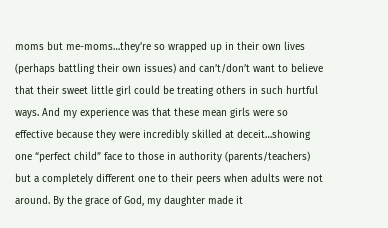moms but me-moms…they’re so wrapped up in their own lives (perhaps battling their own issues) and can’t/don’t want to believe that their sweet little girl could be treating others in such hurtful ways. And my experience was that these mean girls were so effective because they were incredibly skilled at deceit…showing one “perfect child” face to those in authority (parents/teachers) but a completely different one to their peers when adults were not around. By the grace of God, my daughter made it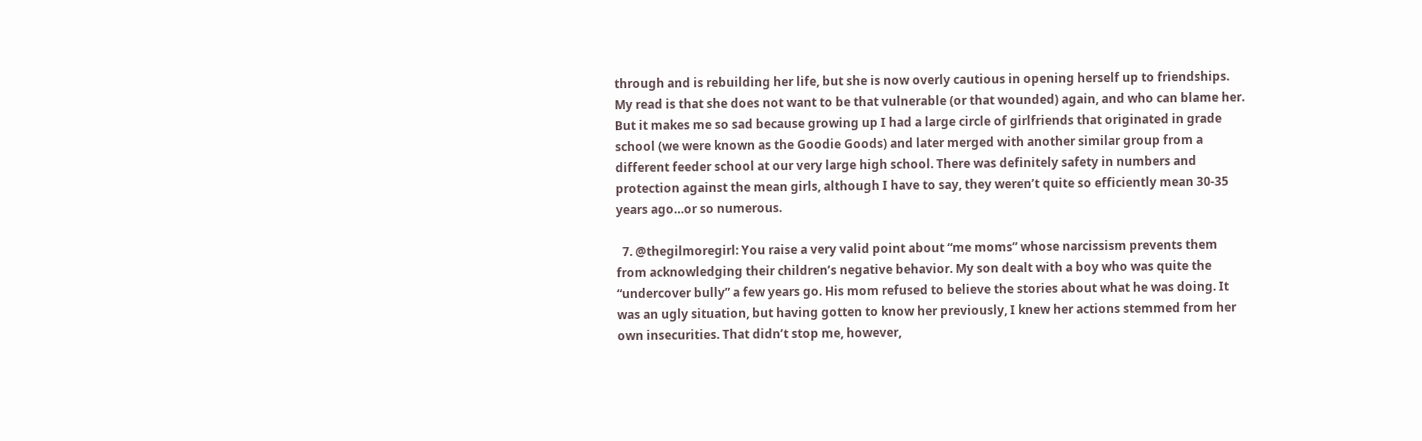through and is rebuilding her life, but she is now overly cautious in opening herself up to friendships. My read is that she does not want to be that vulnerable (or that wounded) again, and who can blame her. But it makes me so sad because growing up I had a large circle of girlfriends that originated in grade school (we were known as the Goodie Goods) and later merged with another similar group from a different feeder school at our very large high school. There was definitely safety in numbers and protection against the mean girls, although I have to say, they weren’t quite so efficiently mean 30-35 years ago…or so numerous.

  7. @thegilmoregirl: You raise a very valid point about “me moms” whose narcissism prevents them from acknowledging their children’s negative behavior. My son dealt with a boy who was quite the “undercover bully” a few years go. His mom refused to believe the stories about what he was doing. It was an ugly situation, but having gotten to know her previously, I knew her actions stemmed from her own insecurities. That didn’t stop me, however,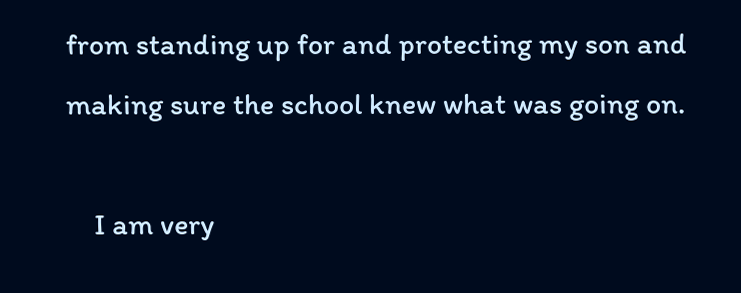from standing up for and protecting my son and making sure the school knew what was going on.

    I am very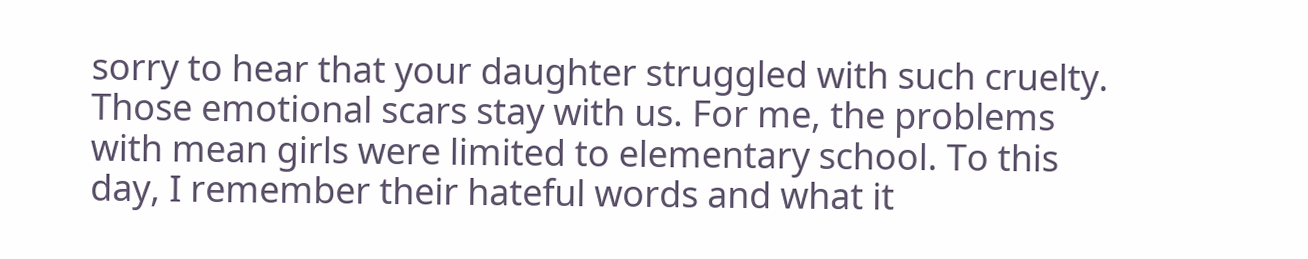sorry to hear that your daughter struggled with such cruelty. Those emotional scars stay with us. For me, the problems with mean girls were limited to elementary school. To this day, I remember their hateful words and what it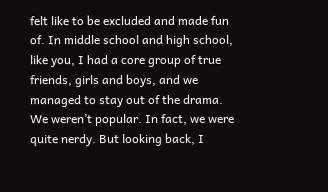felt like to be excluded and made fun of. In middle school and high school, like you, I had a core group of true friends, girls and boys, and we managed to stay out of the drama. We weren’t popular. In fact, we were quite nerdy. But looking back, I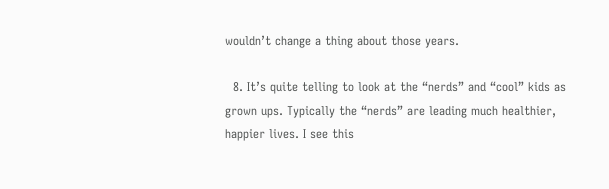wouldn’t change a thing about those years.

  8. It’s quite telling to look at the “nerds” and “cool” kids as grown ups. Typically the “nerds” are leading much healthier, happier lives. I see this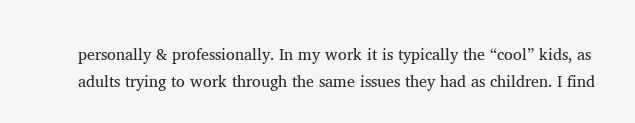personally & professionally. In my work it is typically the “cool” kids, as adults trying to work through the same issues they had as children. I find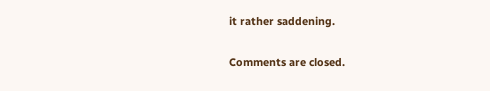it rather saddening.

Comments are closed.